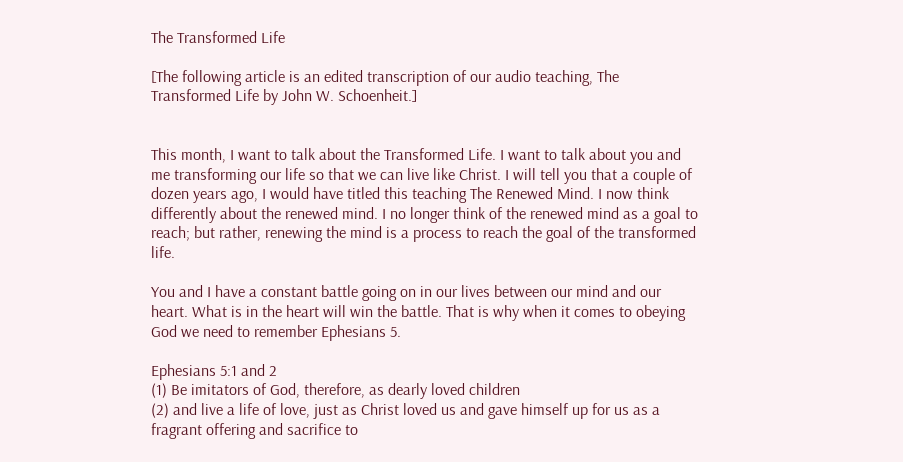The Transformed Life

[The following article is an edited transcription of our audio teaching, The Transformed Life by John W. Schoenheit.]


This month, I want to talk about the Transformed Life. I want to talk about you and me transforming our life so that we can live like Christ. I will tell you that a couple of dozen years ago, I would have titled this teaching The Renewed Mind. I now think differently about the renewed mind. I no longer think of the renewed mind as a goal to reach; but rather, renewing the mind is a process to reach the goal of the transformed life.

You and I have a constant battle going on in our lives between our mind and our heart. What is in the heart will win the battle. That is why when it comes to obeying God we need to remember Ephesians 5.

Ephesians 5:1 and 2
(1) Be imitators of God, therefore, as dearly loved children
(2) and live a life of love, just as Christ loved us and gave himself up for us as a fragrant offering and sacrifice to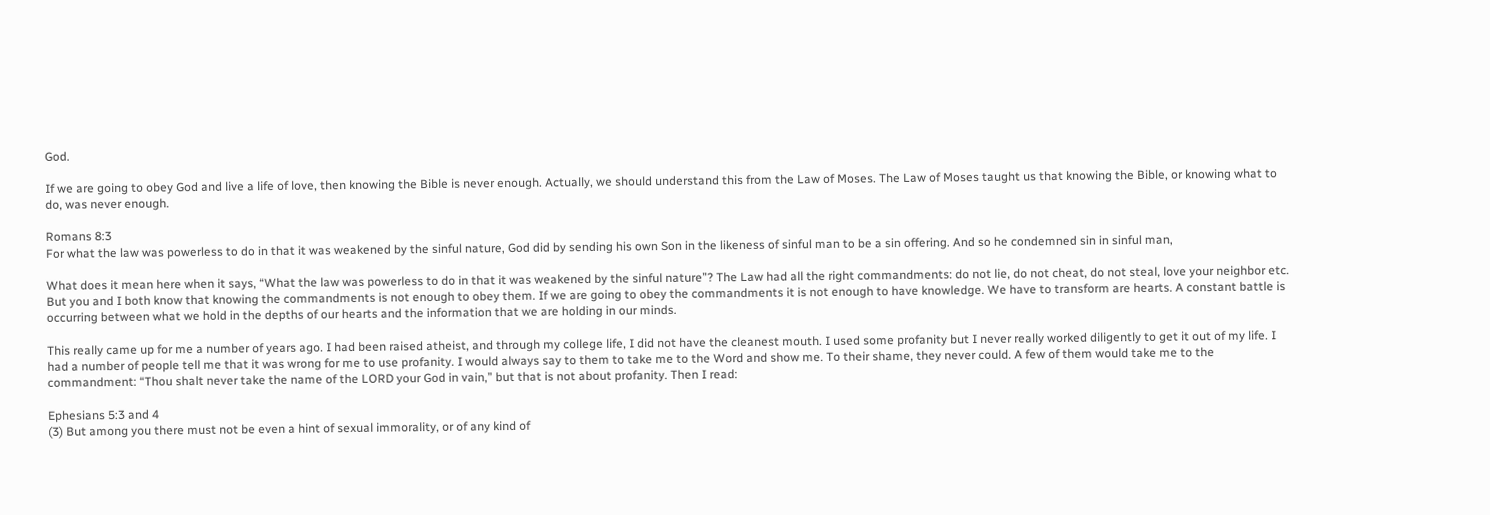God.

If we are going to obey God and live a life of love, then knowing the Bible is never enough. Actually, we should understand this from the Law of Moses. The Law of Moses taught us that knowing the Bible, or knowing what to do, was never enough.

Romans 8:3
For what the law was powerless to do in that it was weakened by the sinful nature, God did by sending his own Son in the likeness of sinful man to be a sin offering. And so he condemned sin in sinful man,

What does it mean here when it says, “What the law was powerless to do in that it was weakened by the sinful nature”? The Law had all the right commandments: do not lie, do not cheat, do not steal, love your neighbor etc. But you and I both know that knowing the commandments is not enough to obey them. If we are going to obey the commandments it is not enough to have knowledge. We have to transform are hearts. A constant battle is occurring between what we hold in the depths of our hearts and the information that we are holding in our minds.

This really came up for me a number of years ago. I had been raised atheist, and through my college life, I did not have the cleanest mouth. I used some profanity but I never really worked diligently to get it out of my life. I had a number of people tell me that it was wrong for me to use profanity. I would always say to them to take me to the Word and show me. To their shame, they never could. A few of them would take me to the commandment: “Thou shalt never take the name of the LORD your God in vain,” but that is not about profanity. Then I read:

Ephesians 5:3 and 4
(3) But among you there must not be even a hint of sexual immorality, or of any kind of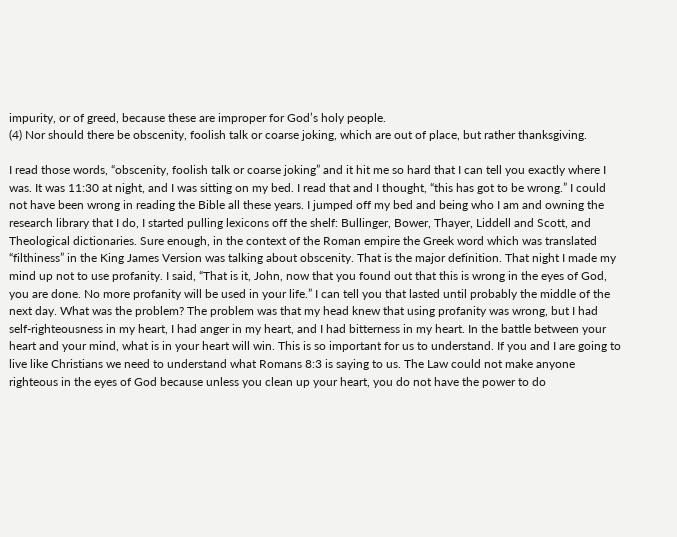impurity, or of greed, because these are improper for God’s holy people.
(4) Nor should there be obscenity, foolish talk or coarse joking, which are out of place, but rather thanksgiving.

I read those words, “obscenity, foolish talk or coarse joking” and it hit me so hard that I can tell you exactly where I was. It was 11:30 at night, and I was sitting on my bed. I read that and I thought, “this has got to be wrong.” I could not have been wrong in reading the Bible all these years. I jumped off my bed and being who I am and owning the research library that I do, I started pulling lexicons off the shelf: Bullinger, Bower, Thayer, Liddell and Scott, and Theological dictionaries. Sure enough, in the context of the Roman empire the Greek word which was translated “filthiness” in the King James Version was talking about obscenity. That is the major definition. That night I made my mind up not to use profanity. I said, “That is it, John, now that you found out that this is wrong in the eyes of God, you are done. No more profanity will be used in your life.” I can tell you that lasted until probably the middle of the next day. What was the problem? The problem was that my head knew that using profanity was wrong, but I had self-righteousness in my heart, I had anger in my heart, and I had bitterness in my heart. In the battle between your heart and your mind, what is in your heart will win. This is so important for us to understand. If you and I are going to live like Christians we need to understand what Romans 8:3 is saying to us. The Law could not make anyone righteous in the eyes of God because unless you clean up your heart, you do not have the power to do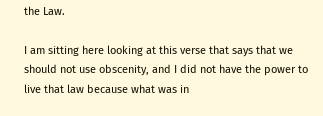the Law.

I am sitting here looking at this verse that says that we should not use obscenity, and I did not have the power to live that law because what was in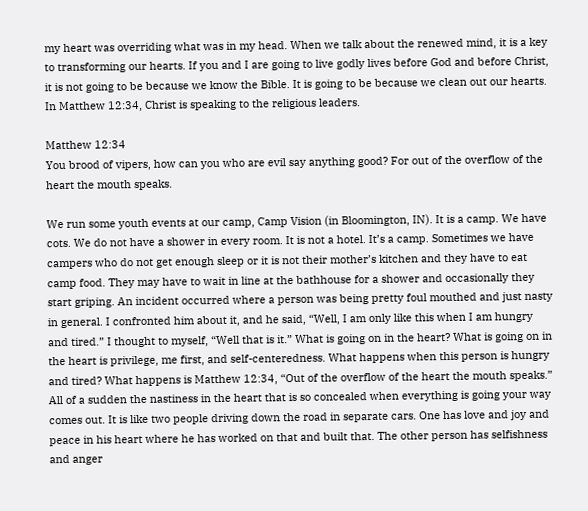my heart was overriding what was in my head. When we talk about the renewed mind, it is a key to transforming our hearts. If you and I are going to live godly lives before God and before Christ, it is not going to be because we know the Bible. It is going to be because we clean out our hearts. In Matthew 12:34, Christ is speaking to the religious leaders.

Matthew 12:34
You brood of vipers, how can you who are evil say anything good? For out of the overflow of the heart the mouth speaks.

We run some youth events at our camp, Camp Vision (in Bloomington, IN). It is a camp. We have cots. We do not have a shower in every room. It is not a hotel. It’s a camp. Sometimes we have campers who do not get enough sleep or it is not their mother’s kitchen and they have to eat camp food. They may have to wait in line at the bathhouse for a shower and occasionally they start griping. An incident occurred where a person was being pretty foul mouthed and just nasty in general. I confronted him about it, and he said, “Well, I am only like this when I am hungry and tired.” I thought to myself, “Well that is it.” What is going on in the heart? What is going on in the heart is privilege, me first, and self-centeredness. What happens when this person is hungry and tired? What happens is Matthew 12:34, “Out of the overflow of the heart the mouth speaks.” All of a sudden the nastiness in the heart that is so concealed when everything is going your way comes out. It is like two people driving down the road in separate cars. One has love and joy and peace in his heart where he has worked on that and built that. The other person has selfishness and anger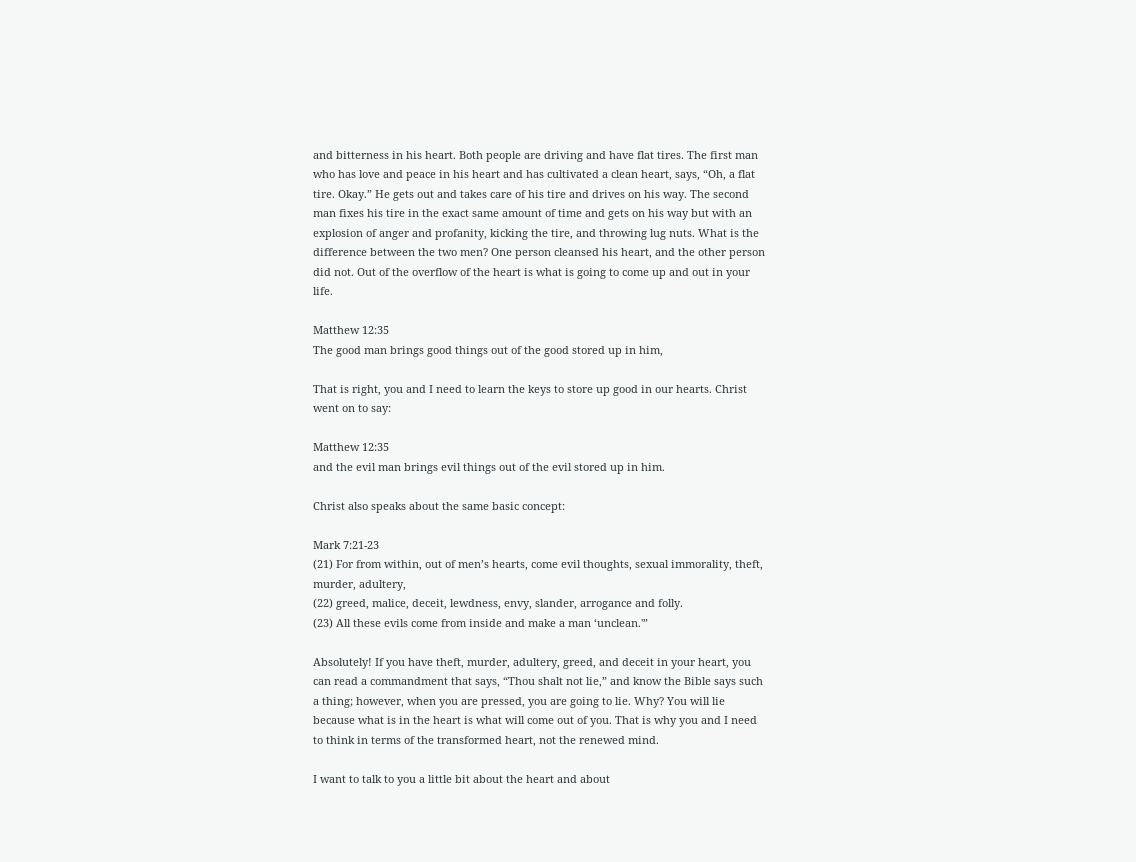and bitterness in his heart. Both people are driving and have flat tires. The first man who has love and peace in his heart and has cultivated a clean heart, says, “Oh, a flat tire. Okay.” He gets out and takes care of his tire and drives on his way. The second man fixes his tire in the exact same amount of time and gets on his way but with an explosion of anger and profanity, kicking the tire, and throwing lug nuts. What is the difference between the two men? One person cleansed his heart, and the other person did not. Out of the overflow of the heart is what is going to come up and out in your life.

Matthew 12:35
The good man brings good things out of the good stored up in him,

That is right, you and I need to learn the keys to store up good in our hearts. Christ went on to say:

Matthew 12:35
and the evil man brings evil things out of the evil stored up in him.

Christ also speaks about the same basic concept:

Mark 7:21-23
(21) For from within, out of men’s hearts, come evil thoughts, sexual immorality, theft, murder, adultery,
(22) greed, malice, deceit, lewdness, envy, slander, arrogance and folly.
(23) All these evils come from inside and make a man ‘unclean.'”

Absolutely! If you have theft, murder, adultery, greed, and deceit in your heart, you can read a commandment that says, “Thou shalt not lie,” and know the Bible says such a thing; however, when you are pressed, you are going to lie. Why? You will lie because what is in the heart is what will come out of you. That is why you and I need to think in terms of the transformed heart, not the renewed mind.

I want to talk to you a little bit about the heart and about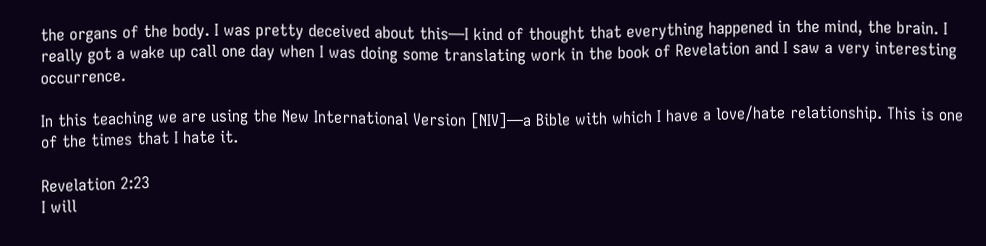the organs of the body. I was pretty deceived about this—I kind of thought that everything happened in the mind, the brain. I really got a wake up call one day when I was doing some translating work in the book of Revelation and I saw a very interesting occurrence.

In this teaching we are using the New International Version [NIV]—a Bible with which I have a love/hate relationship. This is one of the times that I hate it.

Revelation 2:23
I will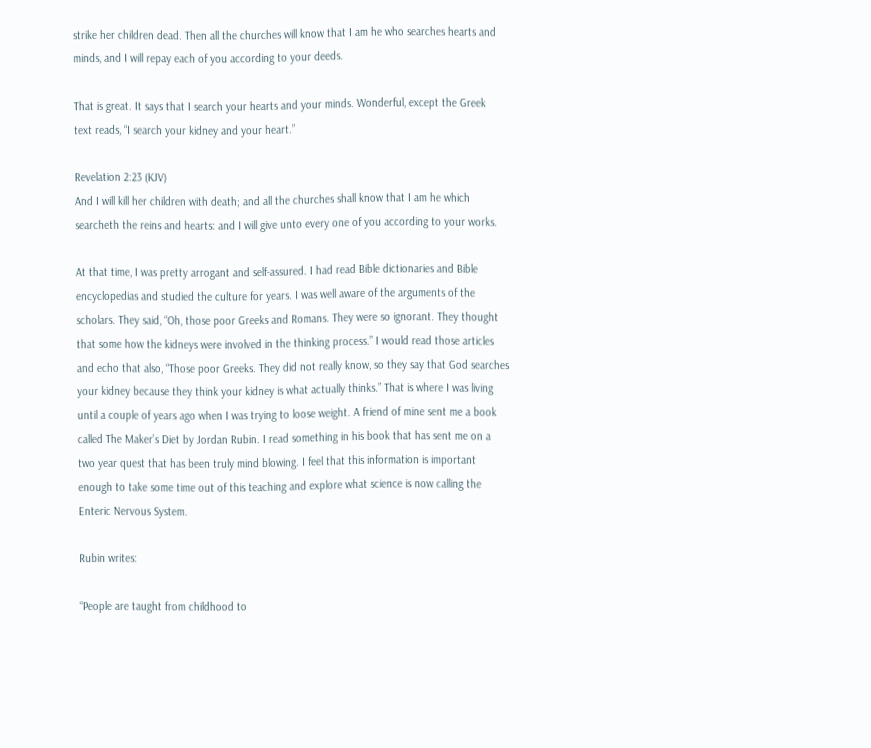strike her children dead. Then all the churches will know that I am he who searches hearts and minds, and I will repay each of you according to your deeds.

That is great. It says that I search your hearts and your minds. Wonderful, except the Greek text reads, “I search your kidney and your heart.”

Revelation 2:23 (KJV)
And I will kill her children with death; and all the churches shall know that I am he which searcheth the reins and hearts: and I will give unto every one of you according to your works.

At that time, I was pretty arrogant and self-assured. I had read Bible dictionaries and Bible encyclopedias and studied the culture for years. I was well aware of the arguments of the scholars. They said, “Oh, those poor Greeks and Romans. They were so ignorant. They thought that some how the kidneys were involved in the thinking process.” I would read those articles and echo that also, “Those poor Greeks. They did not really know, so they say that God searches your kidney because they think your kidney is what actually thinks.” That is where I was living until a couple of years ago when I was trying to loose weight. A friend of mine sent me a book called The Maker’s Diet by Jordan Rubin. I read something in his book that has sent me on a two year quest that has been truly mind blowing. I feel that this information is important enough to take some time out of this teaching and explore what science is now calling the Enteric Nervous System.

Rubin writes:

“People are taught from childhood to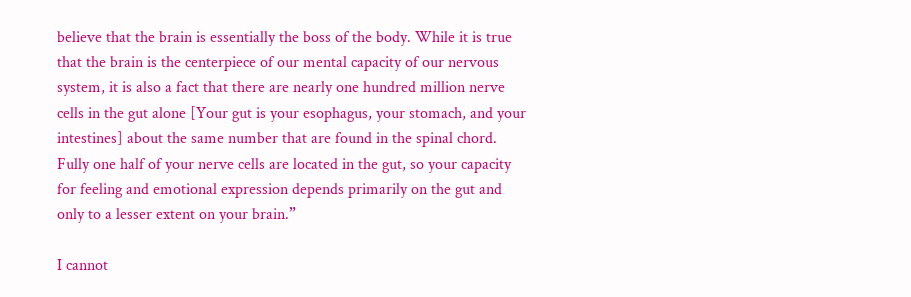believe that the brain is essentially the boss of the body. While it is true that the brain is the centerpiece of our mental capacity of our nervous system, it is also a fact that there are nearly one hundred million nerve cells in the gut alone [Your gut is your esophagus, your stomach, and your intestines] about the same number that are found in the spinal chord. Fully one half of your nerve cells are located in the gut, so your capacity for feeling and emotional expression depends primarily on the gut and only to a lesser extent on your brain.”

I cannot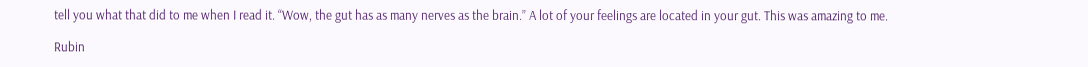tell you what that did to me when I read it. “Wow, the gut has as many nerves as the brain.” A lot of your feelings are located in your gut. This was amazing to me.

Rubin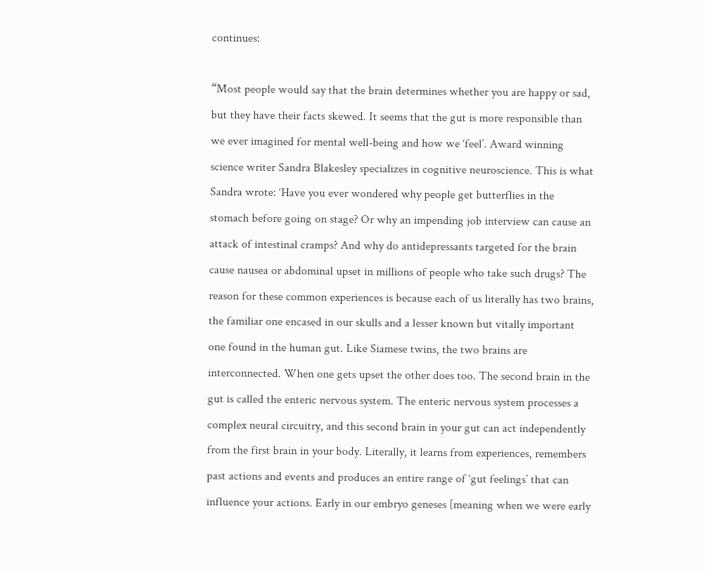continues:

“Most people would say that the brain determines whether you are happy or sad, but they have their facts skewed. It seems that the gut is more responsible than we ever imagined for mental well-being and how we ‘feel’. Award winning science writer Sandra Blakesley specializes in cognitive neuroscience. This is what Sandra wrote: ‘Have you ever wondered why people get butterflies in the stomach before going on stage? Or why an impending job interview can cause an attack of intestinal cramps? And why do antidepressants targeted for the brain cause nausea or abdominal upset in millions of people who take such drugs? The reason for these common experiences is because each of us literally has two brains, the familiar one encased in our skulls and a lesser known but vitally important one found in the human gut. Like Siamese twins, the two brains are interconnected. When one gets upset the other does too. The second brain in the gut is called the enteric nervous system. The enteric nervous system processes a complex neural circuitry, and this second brain in your gut can act independently from the first brain in your body. Literally, it learns from experiences, remembers past actions and events and produces an entire range of ‘gut feelings’ that can influence your actions. Early in our embryo geneses [meaning when we were early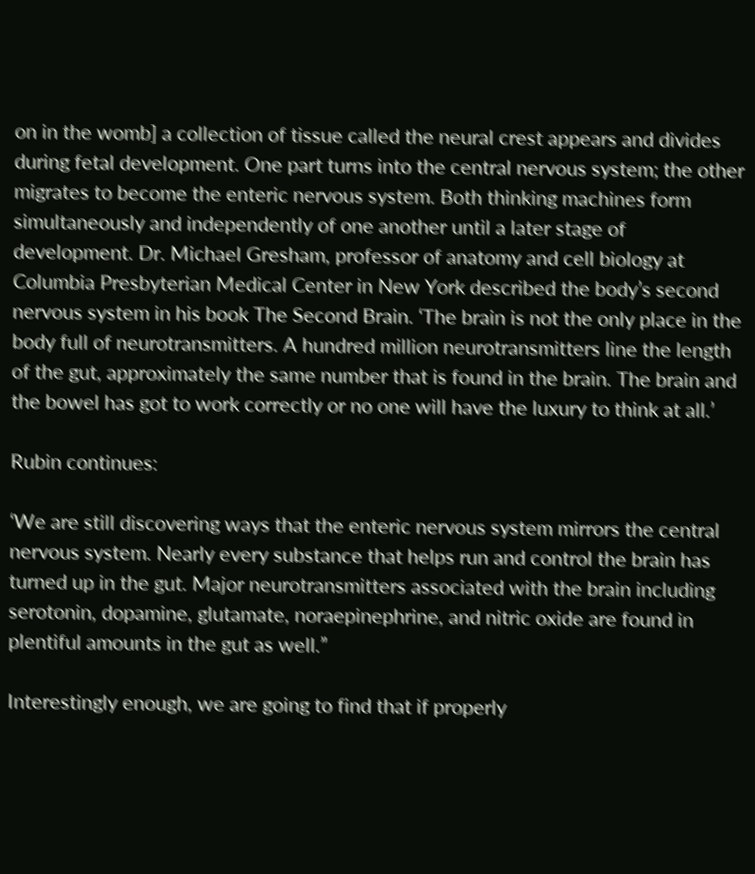on in the womb] a collection of tissue called the neural crest appears and divides during fetal development. One part turns into the central nervous system; the other migrates to become the enteric nervous system. Both thinking machines form simultaneously and independently of one another until a later stage of development. Dr. Michael Gresham, professor of anatomy and cell biology at Columbia Presbyterian Medical Center in New York described the body’s second nervous system in his book The Second Brain. ‘The brain is not the only place in the body full of neurotransmitters. A hundred million neurotransmitters line the length of the gut, approximately the same number that is found in the brain. The brain and the bowel has got to work correctly or no one will have the luxury to think at all.’

Rubin continues:

‘We are still discovering ways that the enteric nervous system mirrors the central nervous system. Nearly every substance that helps run and control the brain has turned up in the gut. Major neurotransmitters associated with the brain including serotonin, dopamine, glutamate, noraepinephrine, and nitric oxide are found in plentiful amounts in the gut as well.”

Interestingly enough, we are going to find that if properly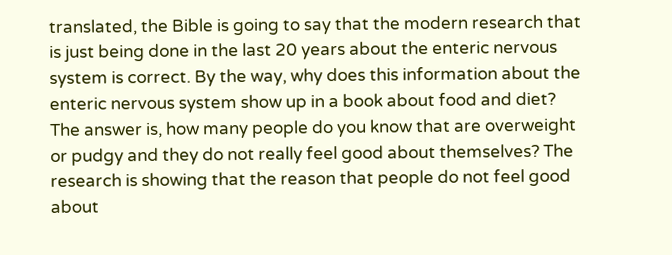translated, the Bible is going to say that the modern research that is just being done in the last 20 years about the enteric nervous system is correct. By the way, why does this information about the enteric nervous system show up in a book about food and diet? The answer is, how many people do you know that are overweight or pudgy and they do not really feel good about themselves? The research is showing that the reason that people do not feel good about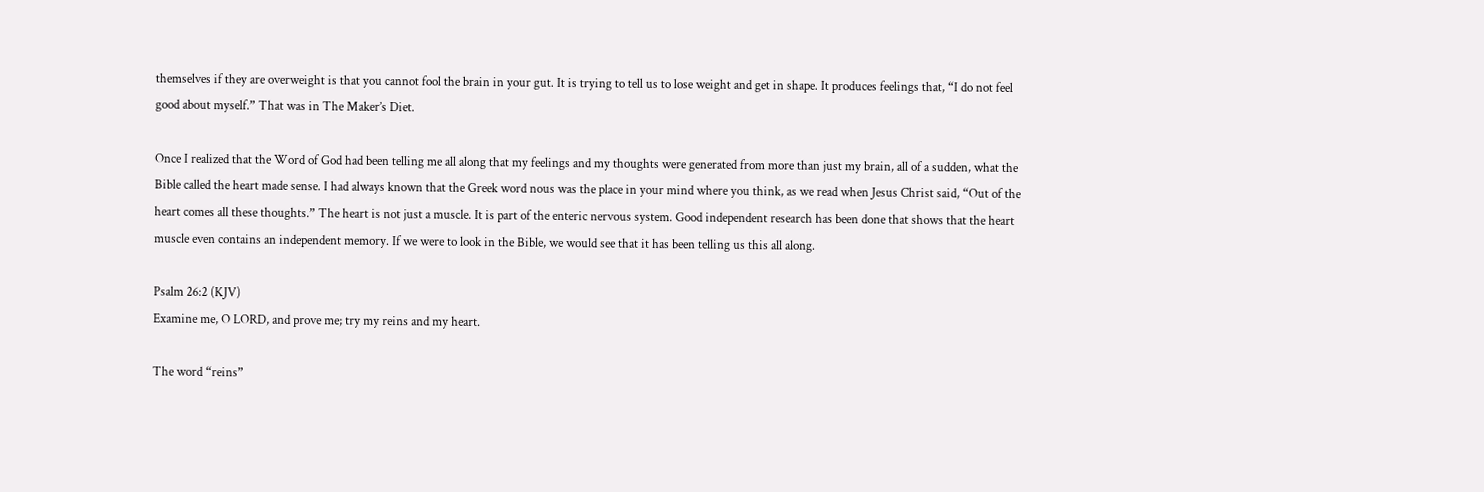themselves if they are overweight is that you cannot fool the brain in your gut. It is trying to tell us to lose weight and get in shape. It produces feelings that, “I do not feel good about myself.” That was in The Maker’s Diet.

Once I realized that the Word of God had been telling me all along that my feelings and my thoughts were generated from more than just my brain, all of a sudden, what the Bible called the heart made sense. I had always known that the Greek word nous was the place in your mind where you think, as we read when Jesus Christ said, “Out of the heart comes all these thoughts.” The heart is not just a muscle. It is part of the enteric nervous system. Good independent research has been done that shows that the heart muscle even contains an independent memory. If we were to look in the Bible, we would see that it has been telling us this all along.

Psalm 26:2 (KJV)
Examine me, O LORD, and prove me; try my reins and my heart.

The word “reins”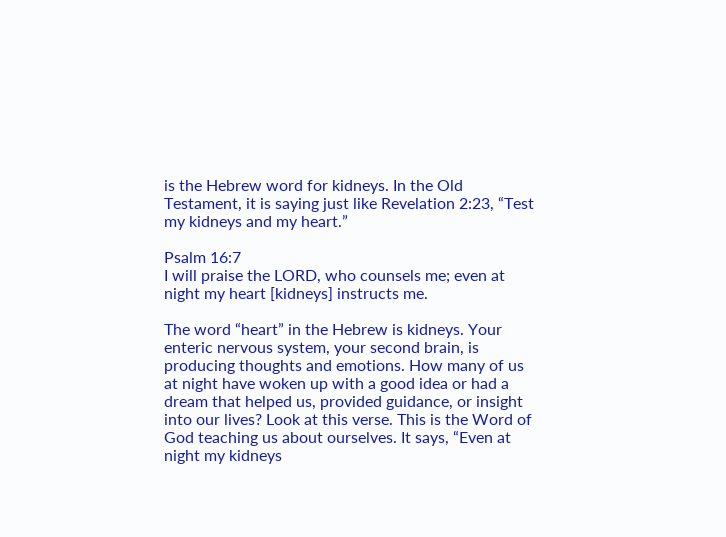is the Hebrew word for kidneys. In the Old Testament, it is saying just like Revelation 2:23, “Test my kidneys and my heart.”

Psalm 16:7
I will praise the LORD, who counsels me; even at night my heart [kidneys] instructs me.

The word “heart” in the Hebrew is kidneys. Your enteric nervous system, your second brain, is producing thoughts and emotions. How many of us at night have woken up with a good idea or had a dream that helped us, provided guidance, or insight into our lives? Look at this verse. This is the Word of God teaching us about ourselves. It says, “Even at night my kidneys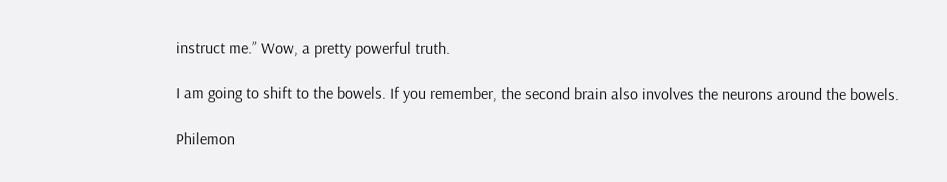instruct me.” Wow, a pretty powerful truth.

I am going to shift to the bowels. If you remember, the second brain also involves the neurons around the bowels.

Philemon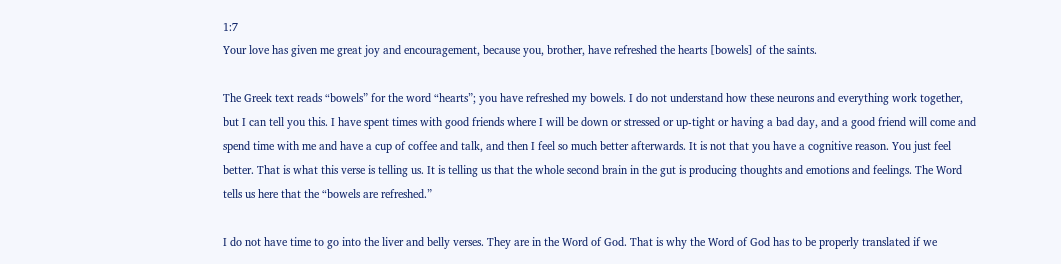1:7
Your love has given me great joy and encouragement, because you, brother, have refreshed the hearts [bowels] of the saints.

The Greek text reads “bowels” for the word “hearts”; you have refreshed my bowels. I do not understand how these neurons and everything work together, but I can tell you this. I have spent times with good friends where I will be down or stressed or up-tight or having a bad day, and a good friend will come and spend time with me and have a cup of coffee and talk, and then I feel so much better afterwards. It is not that you have a cognitive reason. You just feel better. That is what this verse is telling us. It is telling us that the whole second brain in the gut is producing thoughts and emotions and feelings. The Word tells us here that the “bowels are refreshed.”

I do not have time to go into the liver and belly verses. They are in the Word of God. That is why the Word of God has to be properly translated if we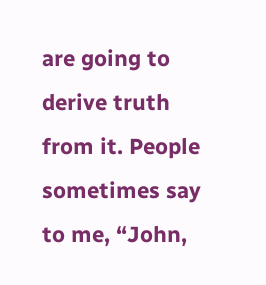are going to derive truth from it. People sometimes say to me, “John,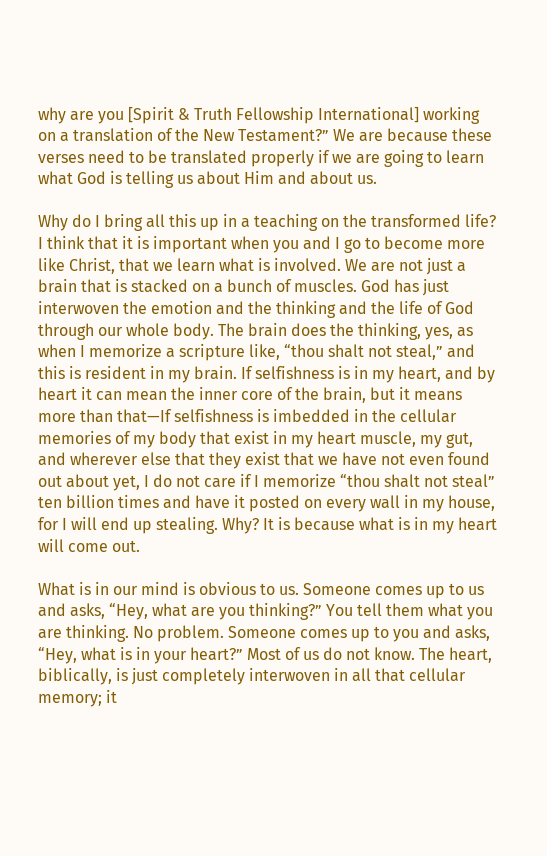why are you [Spirit & Truth Fellowship International] working on a translation of the New Testament?” We are because these verses need to be translated properly if we are going to learn what God is telling us about Him and about us.

Why do I bring all this up in a teaching on the transformed life? I think that it is important when you and I go to become more like Christ, that we learn what is involved. We are not just a brain that is stacked on a bunch of muscles. God has just interwoven the emotion and the thinking and the life of God through our whole body. The brain does the thinking, yes, as when I memorize a scripture like, “thou shalt not steal,” and this is resident in my brain. If selfishness is in my heart, and by heart it can mean the inner core of the brain, but it means more than that—If selfishness is imbedded in the cellular memories of my body that exist in my heart muscle, my gut, and wherever else that they exist that we have not even found out about yet, I do not care if I memorize “thou shalt not steal” ten billion times and have it posted on every wall in my house, for I will end up stealing. Why? It is because what is in my heart will come out.

What is in our mind is obvious to us. Someone comes up to us and asks, “Hey, what are you thinking?” You tell them what you are thinking. No problem. Someone comes up to you and asks, “Hey, what is in your heart?” Most of us do not know. The heart, biblically, is just completely interwoven in all that cellular memory; it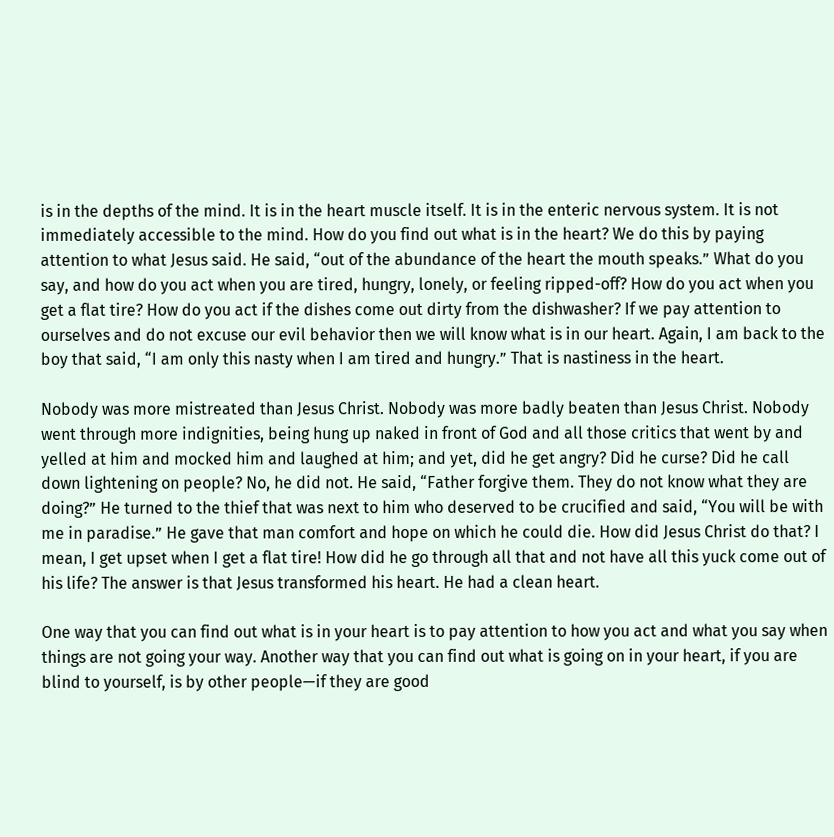is in the depths of the mind. It is in the heart muscle itself. It is in the enteric nervous system. It is not immediately accessible to the mind. How do you find out what is in the heart? We do this by paying attention to what Jesus said. He said, “out of the abundance of the heart the mouth speaks.” What do you say, and how do you act when you are tired, hungry, lonely, or feeling ripped-off? How do you act when you get a flat tire? How do you act if the dishes come out dirty from the dishwasher? If we pay attention to ourselves and do not excuse our evil behavior then we will know what is in our heart. Again, I am back to the boy that said, “I am only this nasty when I am tired and hungry.” That is nastiness in the heart.

Nobody was more mistreated than Jesus Christ. Nobody was more badly beaten than Jesus Christ. Nobody went through more indignities, being hung up naked in front of God and all those critics that went by and yelled at him and mocked him and laughed at him; and yet, did he get angry? Did he curse? Did he call down lightening on people? No, he did not. He said, “Father forgive them. They do not know what they are doing?” He turned to the thief that was next to him who deserved to be crucified and said, “You will be with me in paradise.” He gave that man comfort and hope on which he could die. How did Jesus Christ do that? I mean, I get upset when I get a flat tire! How did he go through all that and not have all this yuck come out of his life? The answer is that Jesus transformed his heart. He had a clean heart.

One way that you can find out what is in your heart is to pay attention to how you act and what you say when things are not going your way. Another way that you can find out what is going on in your heart, if you are blind to yourself, is by other people—if they are good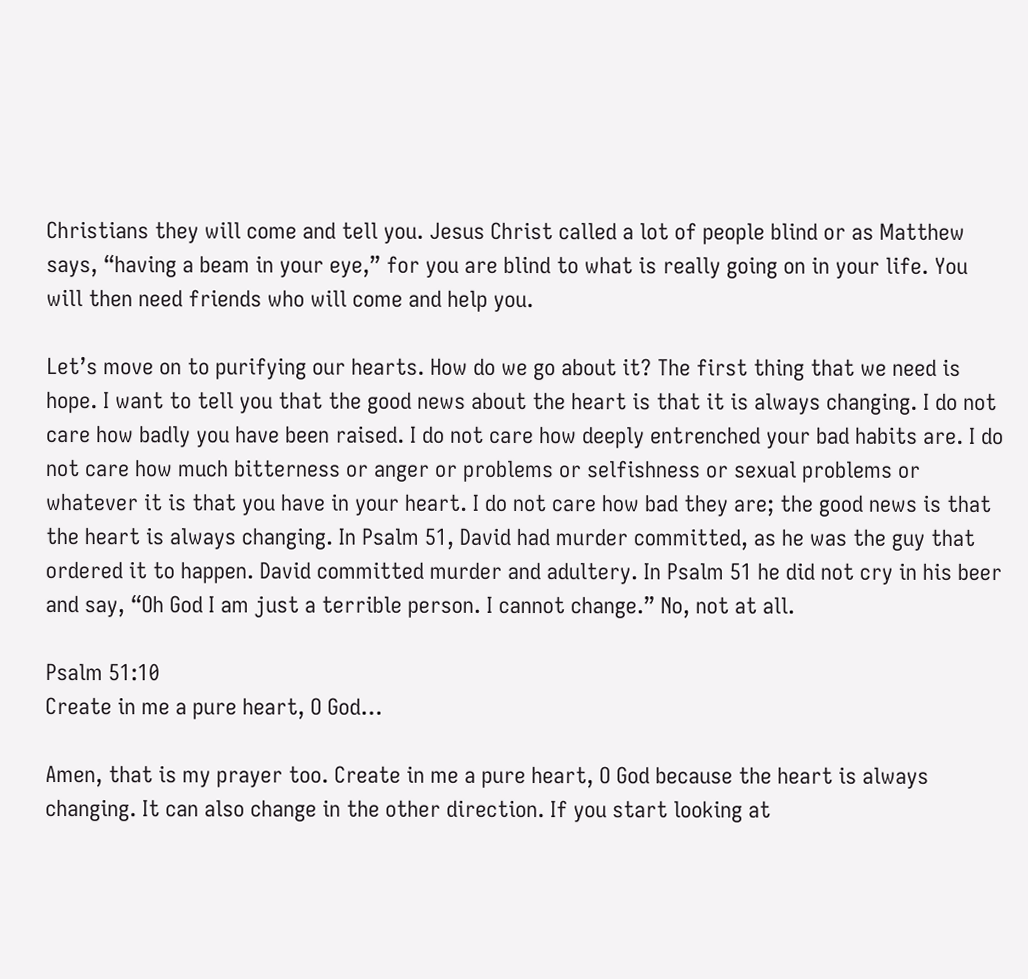Christians they will come and tell you. Jesus Christ called a lot of people blind or as Matthew says, “having a beam in your eye,” for you are blind to what is really going on in your life. You will then need friends who will come and help you.

Let’s move on to purifying our hearts. How do we go about it? The first thing that we need is hope. I want to tell you that the good news about the heart is that it is always changing. I do not care how badly you have been raised. I do not care how deeply entrenched your bad habits are. I do not care how much bitterness or anger or problems or selfishness or sexual problems or whatever it is that you have in your heart. I do not care how bad they are; the good news is that the heart is always changing. In Psalm 51, David had murder committed, as he was the guy that ordered it to happen. David committed murder and adultery. In Psalm 51 he did not cry in his beer and say, “Oh God I am just a terrible person. I cannot change.” No, not at all.

Psalm 51:10
Create in me a pure heart, O God…

Amen, that is my prayer too. Create in me a pure heart, O God because the heart is always changing. It can also change in the other direction. If you start looking at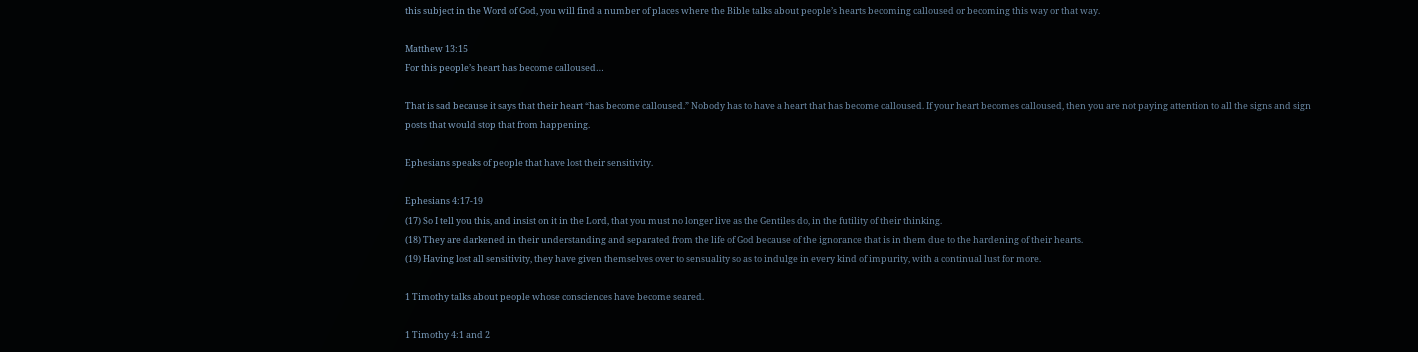this subject in the Word of God, you will find a number of places where the Bible talks about people’s hearts becoming calloused or becoming this way or that way.

Matthew 13:15
For this people’s heart has become calloused…

That is sad because it says that their heart “has become calloused.” Nobody has to have a heart that has become calloused. If your heart becomes calloused, then you are not paying attention to all the signs and sign posts that would stop that from happening.

Ephesians speaks of people that have lost their sensitivity.

Ephesians 4:17-19
(17) So I tell you this, and insist on it in the Lord, that you must no longer live as the Gentiles do, in the futility of their thinking.
(18) They are darkened in their understanding and separated from the life of God because of the ignorance that is in them due to the hardening of their hearts.
(19) Having lost all sensitivity, they have given themselves over to sensuality so as to indulge in every kind of impurity, with a continual lust for more.

1 Timothy talks about people whose consciences have become seared.

1 Timothy 4:1 and 2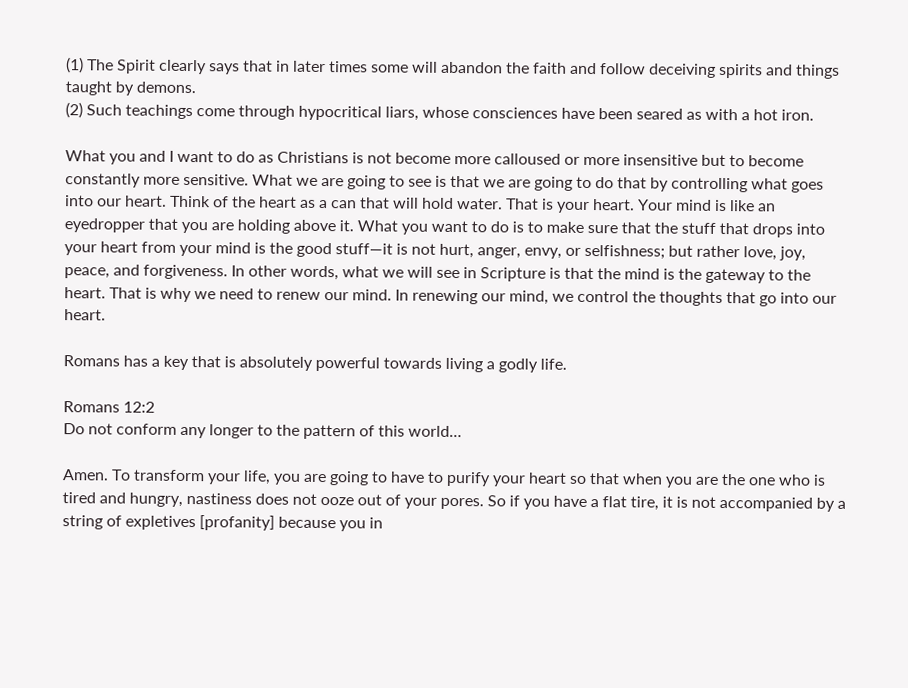(1) The Spirit clearly says that in later times some will abandon the faith and follow deceiving spirits and things taught by demons.
(2) Such teachings come through hypocritical liars, whose consciences have been seared as with a hot iron.

What you and I want to do as Christians is not become more calloused or more insensitive but to become constantly more sensitive. What we are going to see is that we are going to do that by controlling what goes into our heart. Think of the heart as a can that will hold water. That is your heart. Your mind is like an eyedropper that you are holding above it. What you want to do is to make sure that the stuff that drops into your heart from your mind is the good stuff—it is not hurt, anger, envy, or selfishness; but rather love, joy, peace, and forgiveness. In other words, what we will see in Scripture is that the mind is the gateway to the heart. That is why we need to renew our mind. In renewing our mind, we control the thoughts that go into our heart.

Romans has a key that is absolutely powerful towards living a godly life.

Romans 12:2
Do not conform any longer to the pattern of this world…

Amen. To transform your life, you are going to have to purify your heart so that when you are the one who is tired and hungry, nastiness does not ooze out of your pores. So if you have a flat tire, it is not accompanied by a string of expletives [profanity] because you in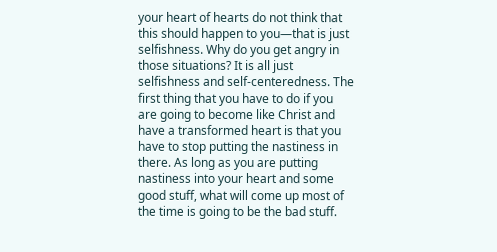your heart of hearts do not think that this should happen to you—that is just selfishness. Why do you get angry in those situations? It is all just selfishness and self-centeredness. The first thing that you have to do if you are going to become like Christ and have a transformed heart is that you have to stop putting the nastiness in there. As long as you are putting nastiness into your heart and some good stuff, what will come up most of the time is going to be the bad stuff.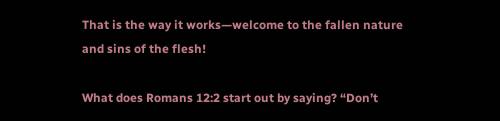That is the way it works—welcome to the fallen nature and sins of the flesh!

What does Romans 12:2 start out by saying? “Don’t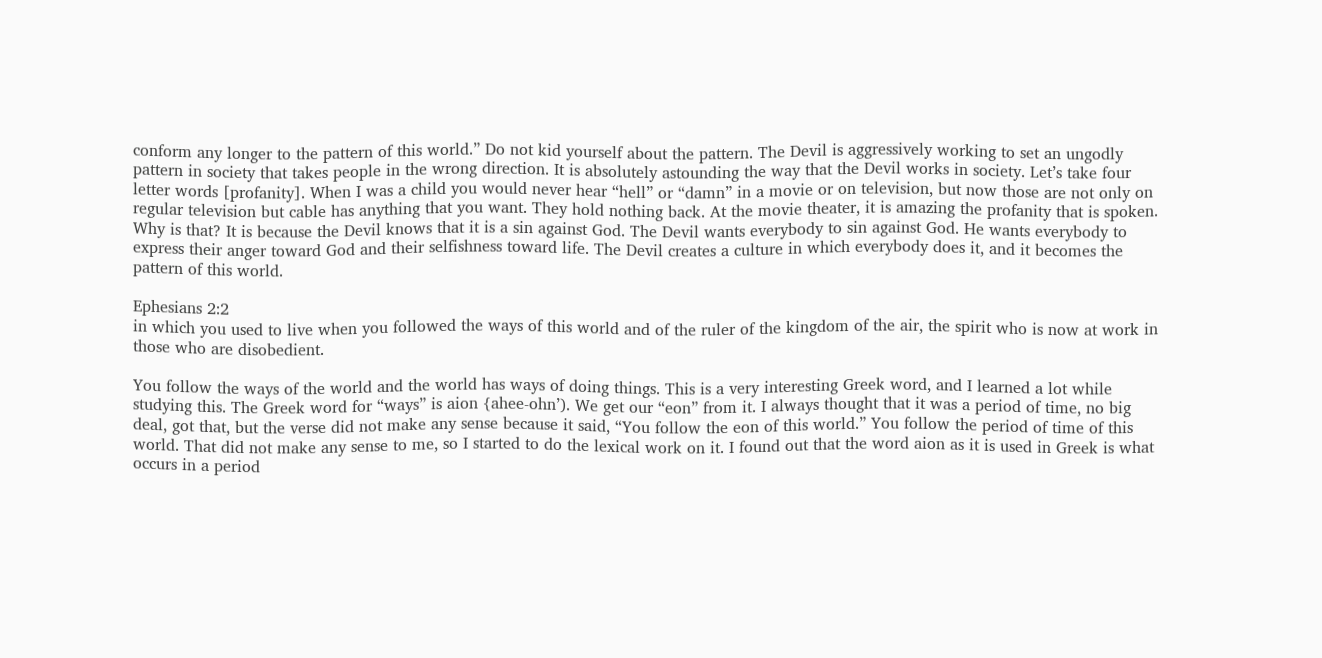conform any longer to the pattern of this world.” Do not kid yourself about the pattern. The Devil is aggressively working to set an ungodly pattern in society that takes people in the wrong direction. It is absolutely astounding the way that the Devil works in society. Let’s take four letter words [profanity]. When I was a child you would never hear “hell” or “damn” in a movie or on television, but now those are not only on regular television but cable has anything that you want. They hold nothing back. At the movie theater, it is amazing the profanity that is spoken. Why is that? It is because the Devil knows that it is a sin against God. The Devil wants everybody to sin against God. He wants everybody to express their anger toward God and their selfishness toward life. The Devil creates a culture in which everybody does it, and it becomes the pattern of this world.

Ephesians 2:2
in which you used to live when you followed the ways of this world and of the ruler of the kingdom of the air, the spirit who is now at work in those who are disobedient.

You follow the ways of the world and the world has ways of doing things. This is a very interesting Greek word, and I learned a lot while studying this. The Greek word for “ways” is aion {ahee-ohn’). We get our “eon” from it. I always thought that it was a period of time, no big deal, got that, but the verse did not make any sense because it said, “You follow the eon of this world.” You follow the period of time of this world. That did not make any sense to me, so I started to do the lexical work on it. I found out that the word aion as it is used in Greek is what occurs in a period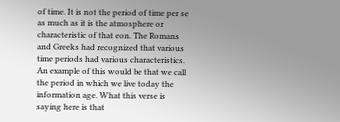of time. It is not the period of time per se as much as it is the atmosphere or characteristic of that eon. The Romans and Greeks had recognized that various time periods had various characteristics. An example of this would be that we call the period in which we live today the information age. What this verse is saying here is that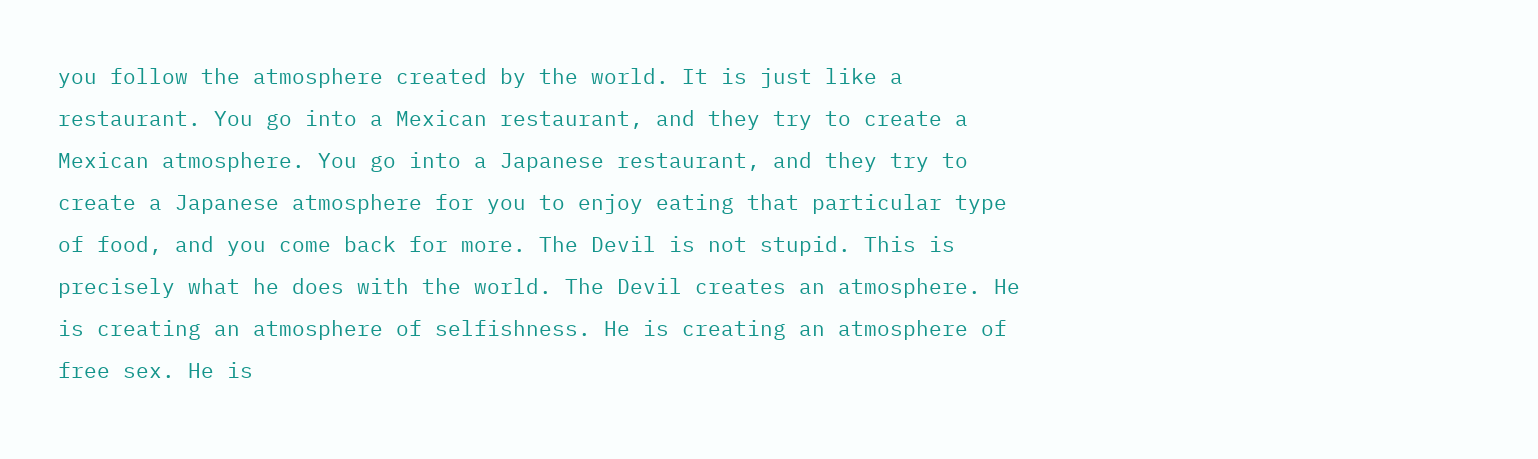you follow the atmosphere created by the world. It is just like a restaurant. You go into a Mexican restaurant, and they try to create a Mexican atmosphere. You go into a Japanese restaurant, and they try to create a Japanese atmosphere for you to enjoy eating that particular type of food, and you come back for more. The Devil is not stupid. This is precisely what he does with the world. The Devil creates an atmosphere. He is creating an atmosphere of selfishness. He is creating an atmosphere of free sex. He is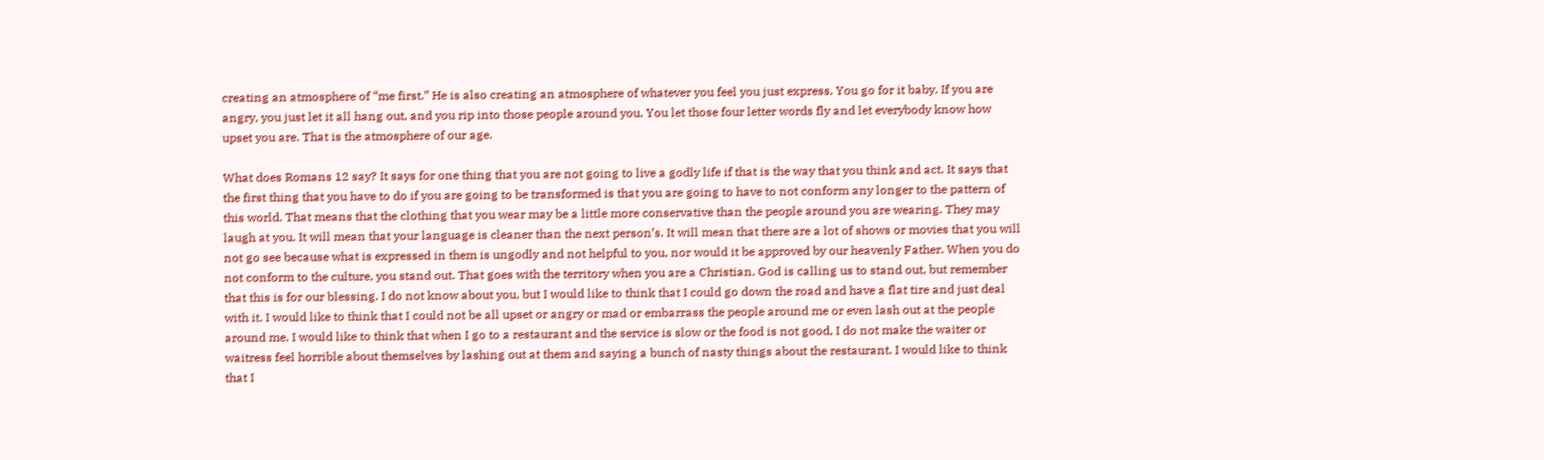creating an atmosphere of “me first.” He is also creating an atmosphere of whatever you feel you just express. You go for it baby. If you are angry, you just let it all hang out, and you rip into those people around you. You let those four letter words fly and let everybody know how upset you are. That is the atmosphere of our age.

What does Romans 12 say? It says for one thing that you are not going to live a godly life if that is the way that you think and act. It says that the first thing that you have to do if you are going to be transformed is that you are going to have to not conform any longer to the pattern of this world. That means that the clothing that you wear may be a little more conservative than the people around you are wearing. They may laugh at you. It will mean that your language is cleaner than the next person’s. It will mean that there are a lot of shows or movies that you will not go see because what is expressed in them is ungodly and not helpful to you, nor would it be approved by our heavenly Father. When you do not conform to the culture, you stand out. That goes with the territory when you are a Christian. God is calling us to stand out, but remember that this is for our blessing. I do not know about you, but I would like to think that I could go down the road and have a flat tire and just deal with it. I would like to think that I could not be all upset or angry or mad or embarrass the people around me or even lash out at the people around me. I would like to think that when I go to a restaurant and the service is slow or the food is not good, I do not make the waiter or waitress feel horrible about themselves by lashing out at them and saying a bunch of nasty things about the restaurant. I would like to think that I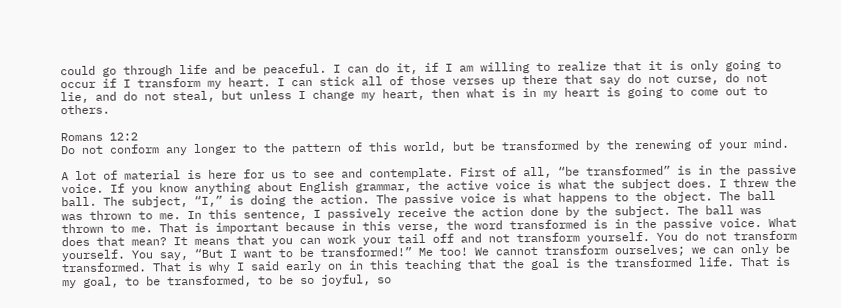could go through life and be peaceful. I can do it, if I am willing to realize that it is only going to occur if I transform my heart. I can stick all of those verses up there that say do not curse, do not lie, and do not steal, but unless I change my heart, then what is in my heart is going to come out to others.

Romans 12:2
Do not conform any longer to the pattern of this world, but be transformed by the renewing of your mind.

A lot of material is here for us to see and contemplate. First of all, “be transformed” is in the passive voice. If you know anything about English grammar, the active voice is what the subject does. I threw the ball. The subject, “I,” is doing the action. The passive voice is what happens to the object. The ball was thrown to me. In this sentence, I passively receive the action done by the subject. The ball was thrown to me. That is important because in this verse, the word transformed is in the passive voice. What does that mean? It means that you can work your tail off and not transform yourself. You do not transform yourself. You say, “But I want to be transformed!” Me too! We cannot transform ourselves; we can only be transformed. That is why I said early on in this teaching that the goal is the transformed life. That is my goal, to be transformed, to be so joyful, so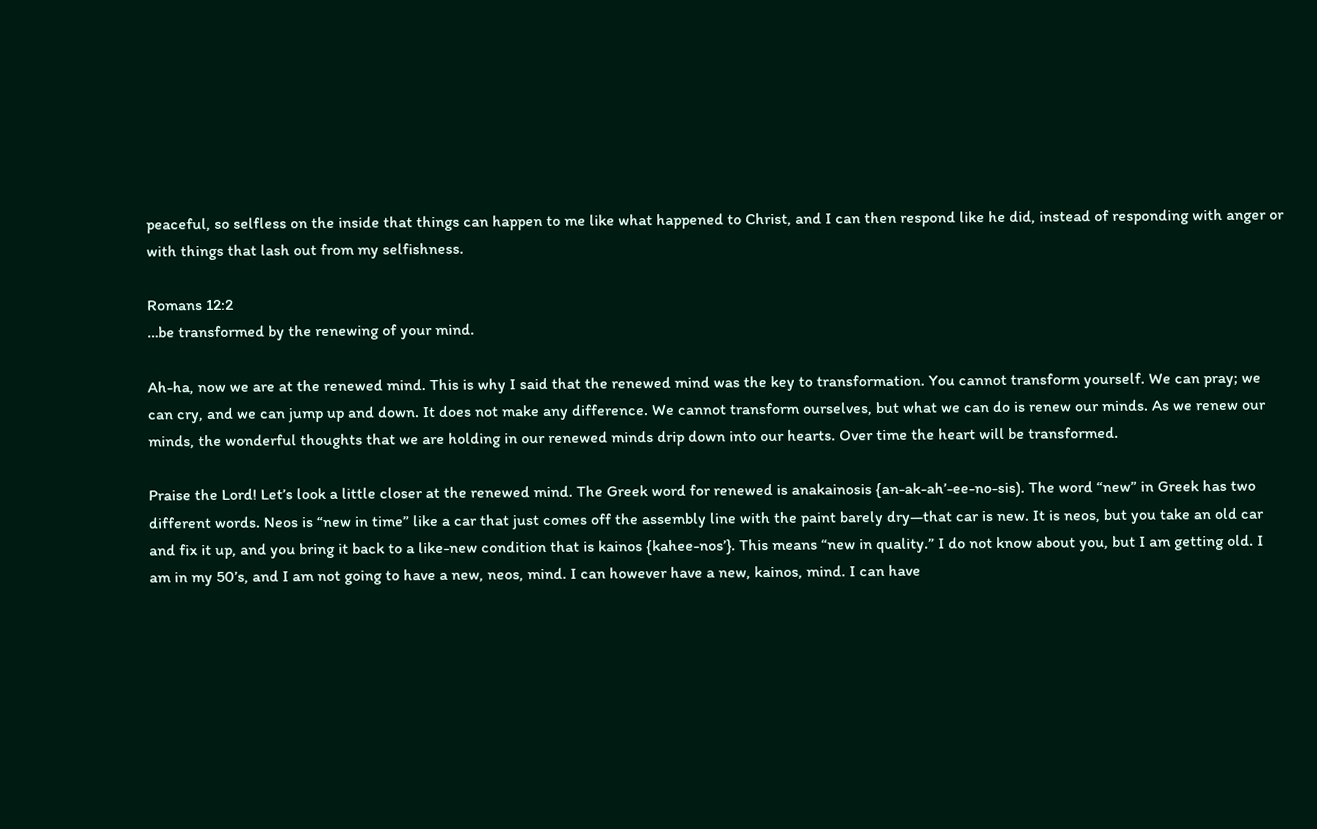peaceful, so selfless on the inside that things can happen to me like what happened to Christ, and I can then respond like he did, instead of responding with anger or with things that lash out from my selfishness.

Romans 12:2
…be transformed by the renewing of your mind.

Ah-ha, now we are at the renewed mind. This is why I said that the renewed mind was the key to transformation. You cannot transform yourself. We can pray; we can cry, and we can jump up and down. It does not make any difference. We cannot transform ourselves, but what we can do is renew our minds. As we renew our minds, the wonderful thoughts that we are holding in our renewed minds drip down into our hearts. Over time the heart will be transformed.

Praise the Lord! Let’s look a little closer at the renewed mind. The Greek word for renewed is anakainosis {an-ak-ah’-ee-no-sis). The word “new” in Greek has two different words. Neos is “new in time” like a car that just comes off the assembly line with the paint barely dry—that car is new. It is neos, but you take an old car and fix it up, and you bring it back to a like-new condition that is kainos {kahee-nos’}. This means “new in quality.” I do not know about you, but I am getting old. I am in my 50’s, and I am not going to have a new, neos, mind. I can however have a new, kainos, mind. I can have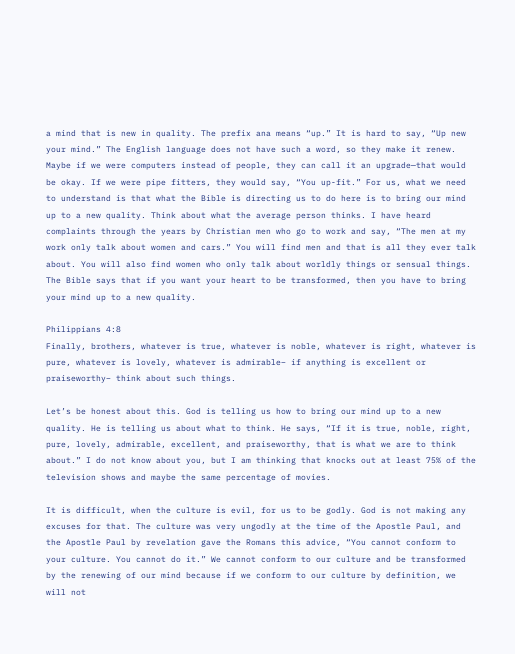a mind that is new in quality. The prefix ana means “up.” It is hard to say, “Up new your mind.” The English language does not have such a word, so they make it renew. Maybe if we were computers instead of people, they can call it an upgrade—that would be okay. If we were pipe fitters, they would say, “You up-fit.” For us, what we need to understand is that what the Bible is directing us to do here is to bring our mind up to a new quality. Think about what the average person thinks. I have heard complaints through the years by Christian men who go to work and say, “The men at my work only talk about women and cars.” You will find men and that is all they ever talk about. You will also find women who only talk about worldly things or sensual things. The Bible says that if you want your heart to be transformed, then you have to bring your mind up to a new quality.

Philippians 4:8
Finally, brothers, whatever is true, whatever is noble, whatever is right, whatever is pure, whatever is lovely, whatever is admirable– if anything is excellent or praiseworthy– think about such things.

Let’s be honest about this. God is telling us how to bring our mind up to a new quality. He is telling us about what to think. He says, “If it is true, noble, right, pure, lovely, admirable, excellent, and praiseworthy, that is what we are to think about.” I do not know about you, but I am thinking that knocks out at least 75% of the television shows and maybe the same percentage of movies.

It is difficult, when the culture is evil, for us to be godly. God is not making any excuses for that. The culture was very ungodly at the time of the Apostle Paul, and the Apostle Paul by revelation gave the Romans this advice, “You cannot conform to your culture. You cannot do it.” We cannot conform to our culture and be transformed by the renewing of our mind because if we conform to our culture by definition, we will not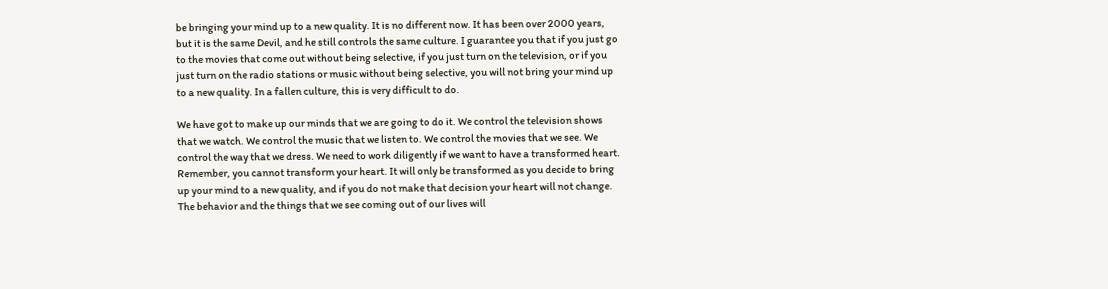be bringing your mind up to a new quality. It is no different now. It has been over 2000 years, but it is the same Devil, and he still controls the same culture. I guarantee you that if you just go to the movies that come out without being selective, if you just turn on the television, or if you just turn on the radio stations or music without being selective, you will not bring your mind up to a new quality. In a fallen culture, this is very difficult to do.

We have got to make up our minds that we are going to do it. We control the television shows that we watch. We control the music that we listen to. We control the movies that we see. We control the way that we dress. We need to work diligently if we want to have a transformed heart. Remember, you cannot transform your heart. It will only be transformed as you decide to bring up your mind to a new quality, and if you do not make that decision your heart will not change. The behavior and the things that we see coming out of our lives will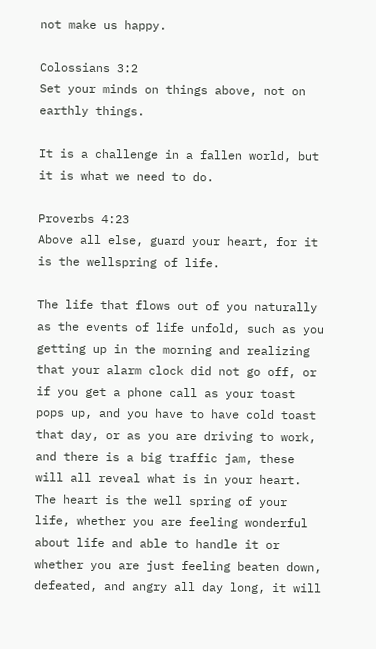not make us happy.

Colossians 3:2
Set your minds on things above, not on earthly things.

It is a challenge in a fallen world, but it is what we need to do.

Proverbs 4:23
Above all else, guard your heart, for it is the wellspring of life.

The life that flows out of you naturally as the events of life unfold, such as you getting up in the morning and realizing that your alarm clock did not go off, or if you get a phone call as your toast pops up, and you have to have cold toast that day, or as you are driving to work, and there is a big traffic jam, these will all reveal what is in your heart. The heart is the well spring of your life, whether you are feeling wonderful about life and able to handle it or whether you are just feeling beaten down, defeated, and angry all day long, it will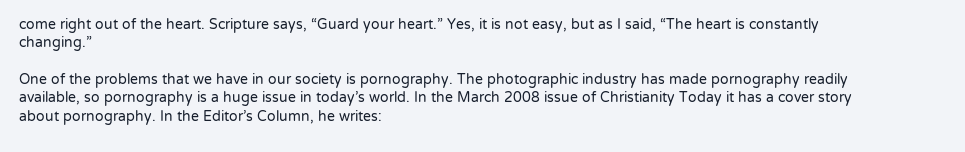come right out of the heart. Scripture says, “Guard your heart.” Yes, it is not easy, but as I said, “The heart is constantly changing.”

One of the problems that we have in our society is pornography. The photographic industry has made pornography readily available, so pornography is a huge issue in today’s world. In the March 2008 issue of Christianity Today it has a cover story about pornography. In the Editor’s Column, he writes: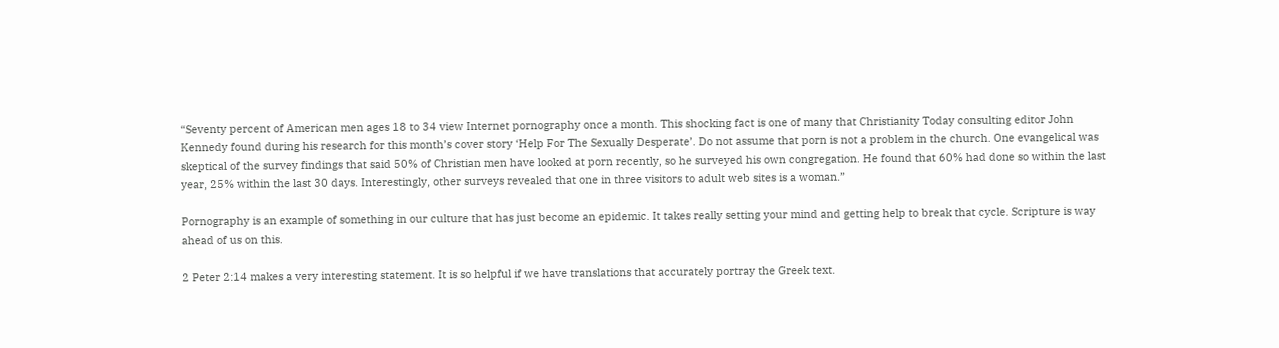“Seventy percent of American men ages 18 to 34 view Internet pornography once a month. This shocking fact is one of many that Christianity Today consulting editor John Kennedy found during his research for this month’s cover story ‘Help For The Sexually Desperate’. Do not assume that porn is not a problem in the church. One evangelical was skeptical of the survey findings that said 50% of Christian men have looked at porn recently, so he surveyed his own congregation. He found that 60% had done so within the last year, 25% within the last 30 days. Interestingly, other surveys revealed that one in three visitors to adult web sites is a woman.”

Pornography is an example of something in our culture that has just become an epidemic. It takes really setting your mind and getting help to break that cycle. Scripture is way ahead of us on this.

2 Peter 2:14 makes a very interesting statement. It is so helpful if we have translations that accurately portray the Greek text.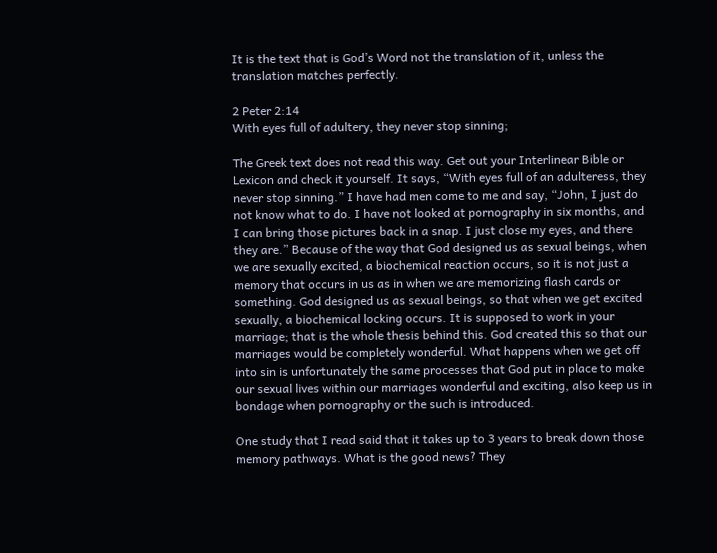It is the text that is God’s Word not the translation of it, unless the translation matches perfectly.

2 Peter 2:14
With eyes full of adultery, they never stop sinning;

The Greek text does not read this way. Get out your Interlinear Bible or Lexicon and check it yourself. It says, “With eyes full of an adulteress, they never stop sinning.” I have had men come to me and say, “John, I just do not know what to do. I have not looked at pornography in six months, and I can bring those pictures back in a snap. I just close my eyes, and there they are.” Because of the way that God designed us as sexual beings, when we are sexually excited, a biochemical reaction occurs, so it is not just a memory that occurs in us as in when we are memorizing flash cards or something. God designed us as sexual beings, so that when we get excited sexually, a biochemical locking occurs. It is supposed to work in your marriage; that is the whole thesis behind this. God created this so that our marriages would be completely wonderful. What happens when we get off into sin is unfortunately the same processes that God put in place to make our sexual lives within our marriages wonderful and exciting, also keep us in bondage when pornography or the such is introduced.

One study that I read said that it takes up to 3 years to break down those memory pathways. What is the good news? They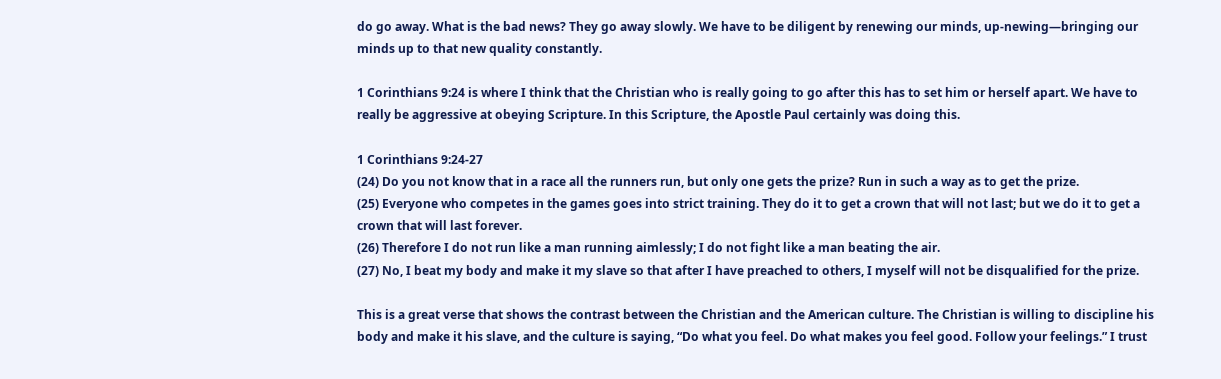do go away. What is the bad news? They go away slowly. We have to be diligent by renewing our minds, up-newing—bringing our minds up to that new quality constantly.

1 Corinthians 9:24 is where I think that the Christian who is really going to go after this has to set him or herself apart. We have to really be aggressive at obeying Scripture. In this Scripture, the Apostle Paul certainly was doing this.

1 Corinthians 9:24-27
(24) Do you not know that in a race all the runners run, but only one gets the prize? Run in such a way as to get the prize.
(25) Everyone who competes in the games goes into strict training. They do it to get a crown that will not last; but we do it to get a crown that will last forever.
(26) Therefore I do not run like a man running aimlessly; I do not fight like a man beating the air.
(27) No, I beat my body and make it my slave so that after I have preached to others, I myself will not be disqualified for the prize.

This is a great verse that shows the contrast between the Christian and the American culture. The Christian is willing to discipline his body and make it his slave, and the culture is saying, “Do what you feel. Do what makes you feel good. Follow your feelings.” I trust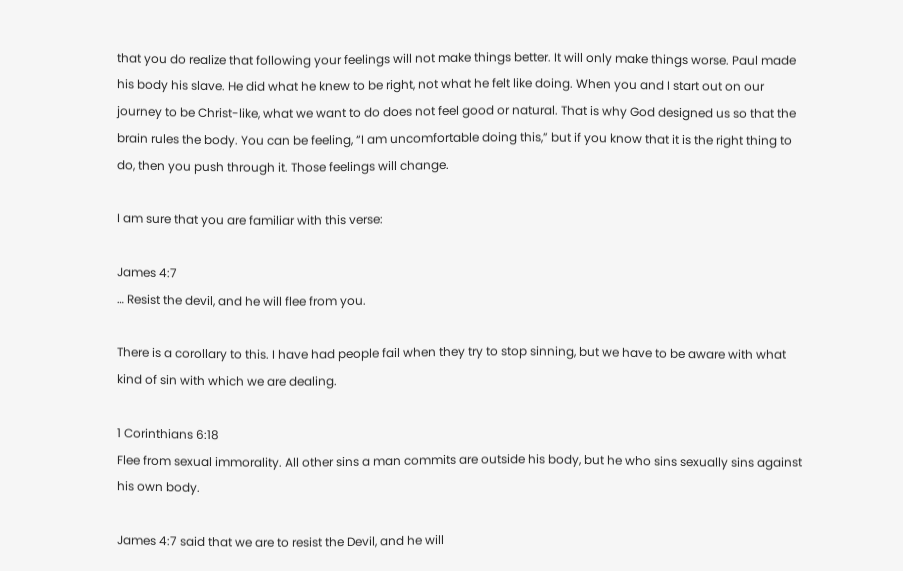that you do realize that following your feelings will not make things better. It will only make things worse. Paul made his body his slave. He did what he knew to be right, not what he felt like doing. When you and I start out on our journey to be Christ-like, what we want to do does not feel good or natural. That is why God designed us so that the brain rules the body. You can be feeling, “I am uncomfortable doing this,” but if you know that it is the right thing to do, then you push through it. Those feelings will change.

I am sure that you are familiar with this verse:

James 4:7
… Resist the devil, and he will flee from you.

There is a corollary to this. I have had people fail when they try to stop sinning, but we have to be aware with what kind of sin with which we are dealing.

1 Corinthians 6:18
Flee from sexual immorality. All other sins a man commits are outside his body, but he who sins sexually sins against his own body.

James 4:7 said that we are to resist the Devil, and he will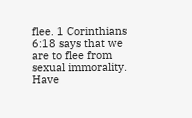flee. 1 Corinthians 6:18 says that we are to flee from sexual immorality. Have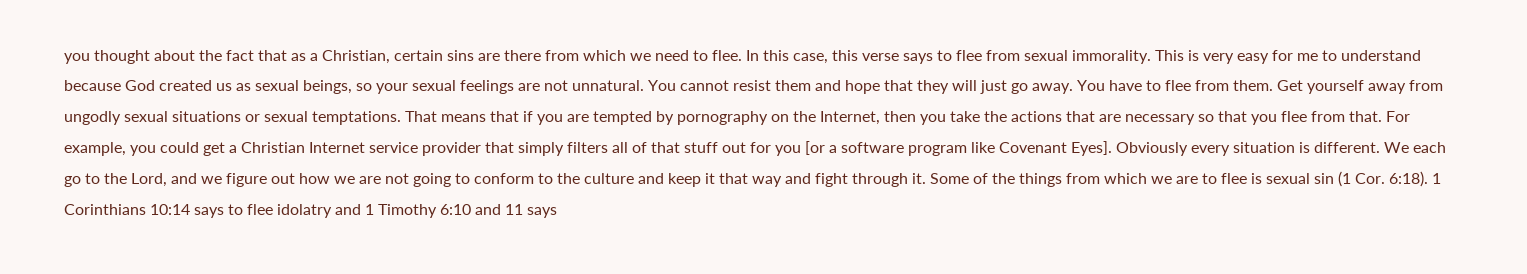you thought about the fact that as a Christian, certain sins are there from which we need to flee. In this case, this verse says to flee from sexual immorality. This is very easy for me to understand because God created us as sexual beings, so your sexual feelings are not unnatural. You cannot resist them and hope that they will just go away. You have to flee from them. Get yourself away from ungodly sexual situations or sexual temptations. That means that if you are tempted by pornography on the Internet, then you take the actions that are necessary so that you flee from that. For example, you could get a Christian Internet service provider that simply filters all of that stuff out for you [or a software program like Covenant Eyes]. Obviously every situation is different. We each go to the Lord, and we figure out how we are not going to conform to the culture and keep it that way and fight through it. Some of the things from which we are to flee is sexual sin (1 Cor. 6:18). 1 Corinthians 10:14 says to flee idolatry and 1 Timothy 6:10 and 11 says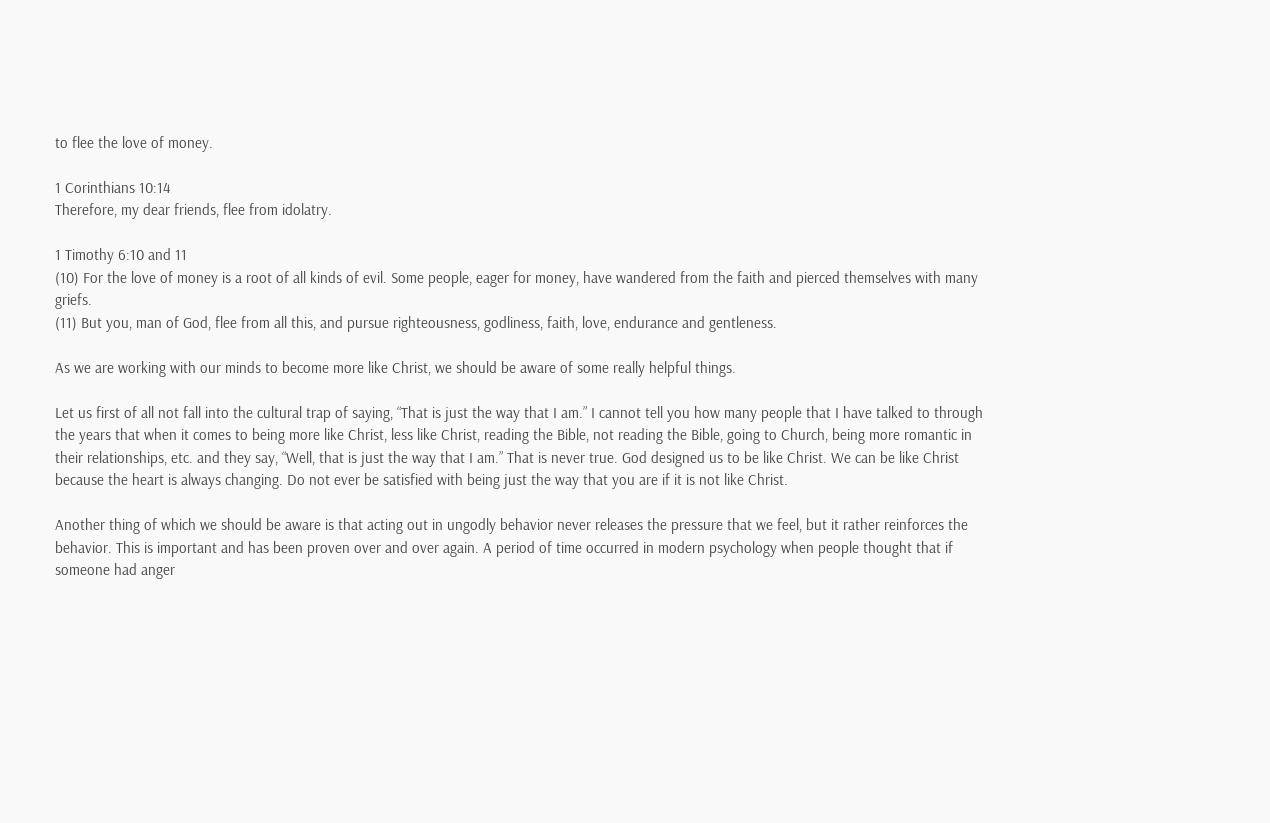to flee the love of money.

1 Corinthians 10:14
Therefore, my dear friends, flee from idolatry.

1 Timothy 6:10 and 11
(10) For the love of money is a root of all kinds of evil. Some people, eager for money, have wandered from the faith and pierced themselves with many griefs.
(11) But you, man of God, flee from all this, and pursue righteousness, godliness, faith, love, endurance and gentleness.

As we are working with our minds to become more like Christ, we should be aware of some really helpful things.

Let us first of all not fall into the cultural trap of saying, “That is just the way that I am.” I cannot tell you how many people that I have talked to through the years that when it comes to being more like Christ, less like Christ, reading the Bible, not reading the Bible, going to Church, being more romantic in their relationships, etc. and they say, “Well, that is just the way that I am.” That is never true. God designed us to be like Christ. We can be like Christ because the heart is always changing. Do not ever be satisfied with being just the way that you are if it is not like Christ.

Another thing of which we should be aware is that acting out in ungodly behavior never releases the pressure that we feel, but it rather reinforces the behavior. This is important and has been proven over and over again. A period of time occurred in modern psychology when people thought that if someone had anger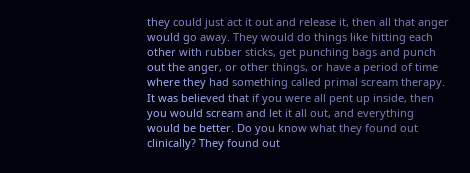they could just act it out and release it, then all that anger would go away. They would do things like hitting each other with rubber sticks, get punching bags and punch out the anger, or other things, or have a period of time where they had something called primal scream therapy. It was believed that if you were all pent up inside, then you would scream and let it all out, and everything would be better. Do you know what they found out clinically? They found out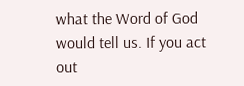what the Word of God would tell us. If you act out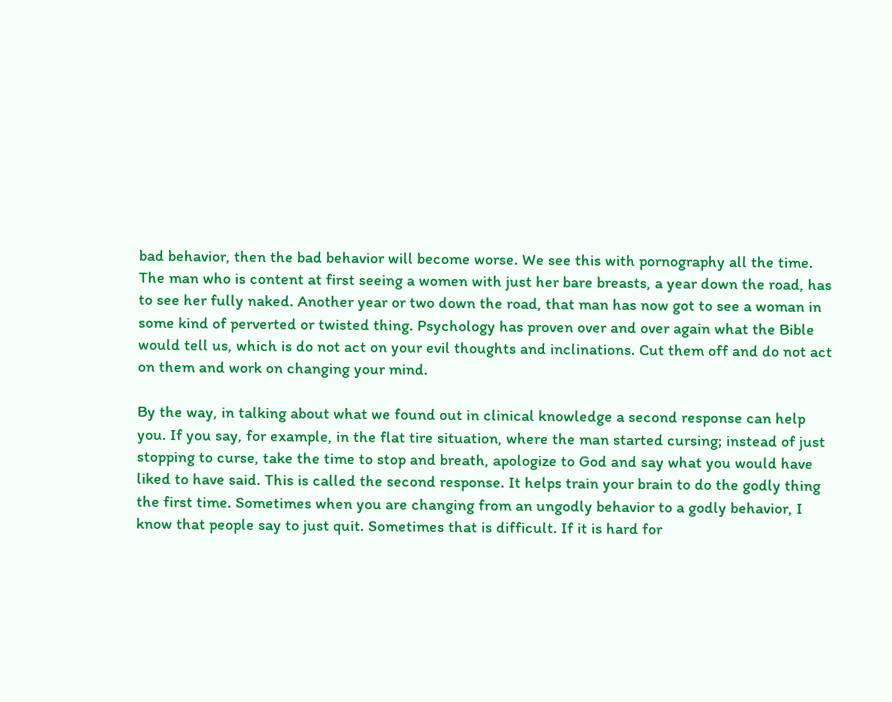bad behavior, then the bad behavior will become worse. We see this with pornography all the time. The man who is content at first seeing a women with just her bare breasts, a year down the road, has to see her fully naked. Another year or two down the road, that man has now got to see a woman in some kind of perverted or twisted thing. Psychology has proven over and over again what the Bible would tell us, which is do not act on your evil thoughts and inclinations. Cut them off and do not act on them and work on changing your mind.

By the way, in talking about what we found out in clinical knowledge a second response can help you. If you say, for example, in the flat tire situation, where the man started cursing; instead of just stopping to curse, take the time to stop and breath, apologize to God and say what you would have liked to have said. This is called the second response. It helps train your brain to do the godly thing the first time. Sometimes when you are changing from an ungodly behavior to a godly behavior, I know that people say to just quit. Sometimes that is difficult. If it is hard for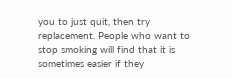you to just quit, then try replacement. People who want to stop smoking will find that it is sometimes easier if they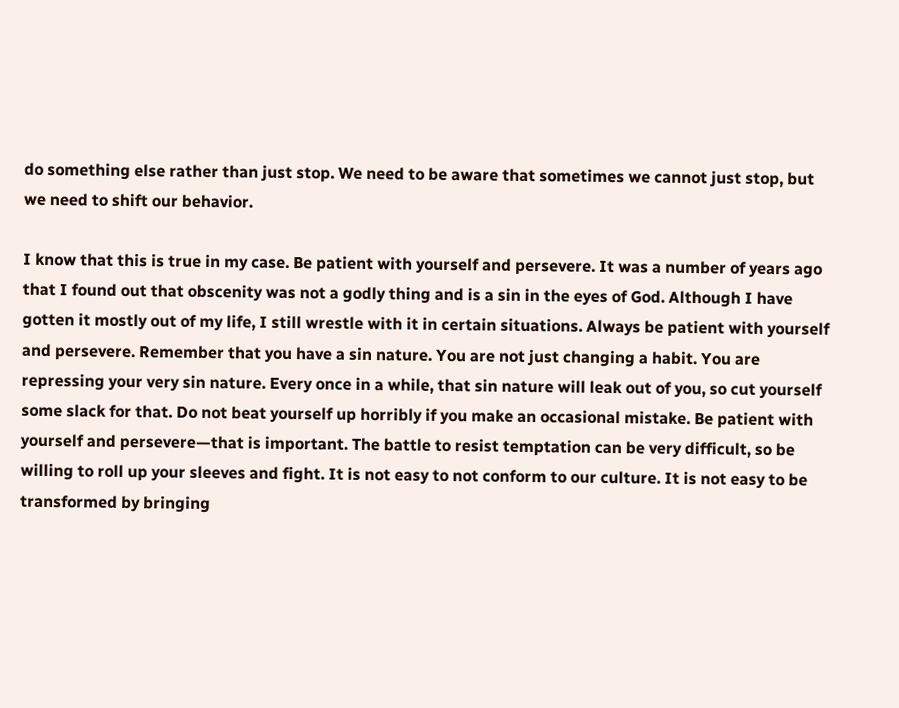do something else rather than just stop. We need to be aware that sometimes we cannot just stop, but we need to shift our behavior.

I know that this is true in my case. Be patient with yourself and persevere. It was a number of years ago that I found out that obscenity was not a godly thing and is a sin in the eyes of God. Although I have gotten it mostly out of my life, I still wrestle with it in certain situations. Always be patient with yourself and persevere. Remember that you have a sin nature. You are not just changing a habit. You are repressing your very sin nature. Every once in a while, that sin nature will leak out of you, so cut yourself some slack for that. Do not beat yourself up horribly if you make an occasional mistake. Be patient with yourself and persevere—that is important. The battle to resist temptation can be very difficult, so be willing to roll up your sleeves and fight. It is not easy to not conform to our culture. It is not easy to be transformed by bringing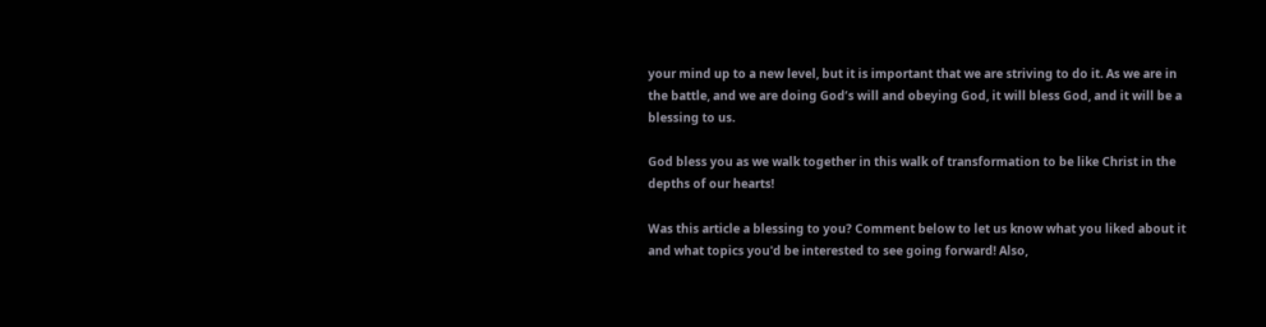your mind up to a new level, but it is important that we are striving to do it. As we are in the battle, and we are doing God’s will and obeying God, it will bless God, and it will be a blessing to us.

God bless you as we walk together in this walk of transformation to be like Christ in the depths of our hearts!

Was this article a blessing to you? Comment below to let us know what you liked about it and what topics you'd be interested to see going forward! Also,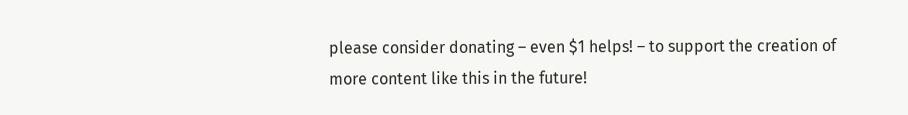please consider donating – even $1 helps! – to support the creation of more content like this in the future!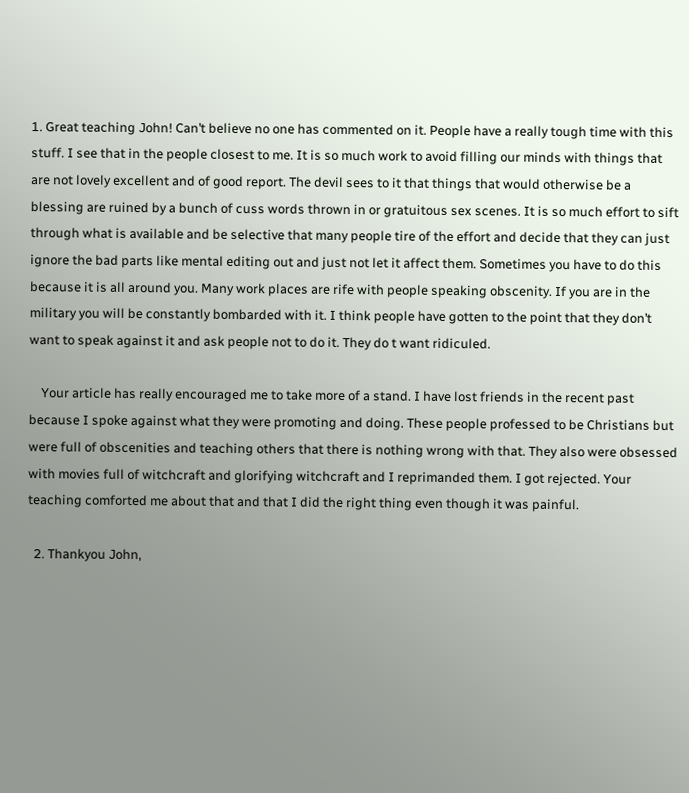1. Great teaching John! Can’t believe no one has commented on it. People have a really tough time with this stuff. I see that in the people closest to me. It is so much work to avoid filling our minds with things that are not lovely excellent and of good report. The devil sees to it that things that would otherwise be a blessing are ruined by a bunch of cuss words thrown in or gratuitous sex scenes. It is so much effort to sift through what is available and be selective that many people tire of the effort and decide that they can just ignore the bad parts like mental editing out and just not let it affect them. Sometimes you have to do this because it is all around you. Many work places are rife with people speaking obscenity. If you are in the military you will be constantly bombarded with it. I think people have gotten to the point that they don’t want to speak against it and ask people not to do it. They do t want ridiculed.

    Your article has really encouraged me to take more of a stand. I have lost friends in the recent past because I spoke against what they were promoting and doing. These people professed to be Christians but were full of obscenities and teaching others that there is nothing wrong with that. They also were obsessed with movies full of witchcraft and glorifying witchcraft and I reprimanded them. I got rejected. Your teaching comforted me about that and that I did the right thing even though it was painful.

  2. Thankyou John,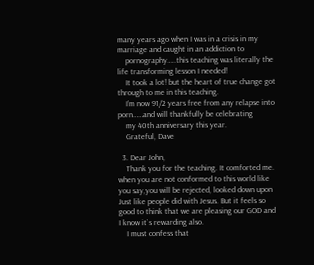many years ago when I was in a crisis in my marriage and caught in an addiction to
    pornography…..this teaching was literally the life transforming lesson I needed!
    It took a lot! but the heart of true change got through to me in this teaching.
    I’m now 91/2 years free from any relapse into porn……and will thankfully be celebrating
    my 40th anniversary this year.
    Grateful, Dave

  3. Dear John,
    Thank you for the teaching. It comforted me. when you are not conformed to this world like you say,you will be rejected, looked down upon Just like people did with Jesus. But it feels so good to think that we are pleasing our GOD and I know it`s rewarding also.
    I must confess that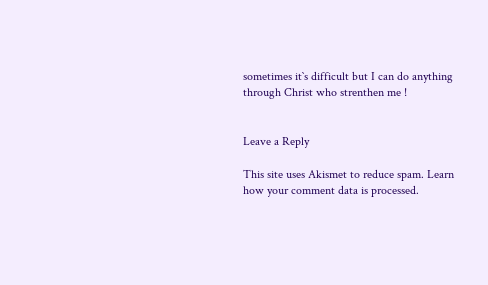sometimes it`s difficult but I can do anything through Christ who strenthen me !


Leave a Reply

This site uses Akismet to reduce spam. Learn how your comment data is processed.